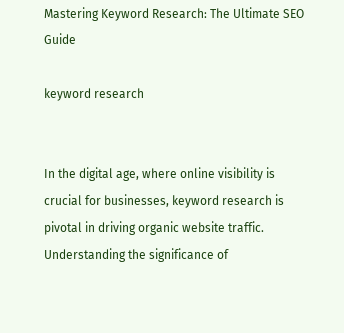Mastering Keyword Research: The Ultimate SEO Guide

keyword research


In the digital age, where online visibility is crucial for businesses, keyword research is pivotal in driving organic website traffic. Understanding the significance of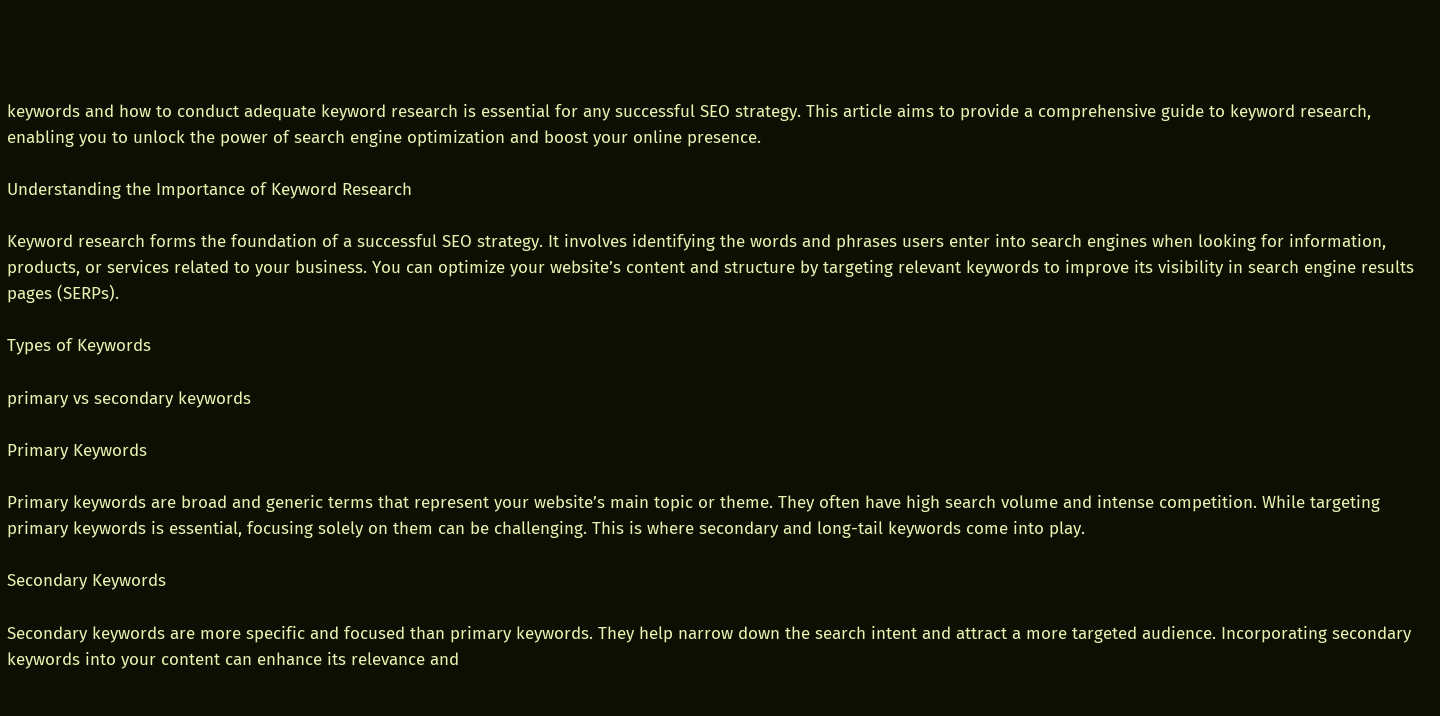keywords and how to conduct adequate keyword research is essential for any successful SEO strategy. This article aims to provide a comprehensive guide to keyword research, enabling you to unlock the power of search engine optimization and boost your online presence.

Understanding the Importance of Keyword Research

Keyword research forms the foundation of a successful SEO strategy. It involves identifying the words and phrases users enter into search engines when looking for information, products, or services related to your business. You can optimize your website’s content and structure by targeting relevant keywords to improve its visibility in search engine results pages (SERPs).

Types of Keywords

primary vs secondary keywords

Primary Keywords

Primary keywords are broad and generic terms that represent your website’s main topic or theme. They often have high search volume and intense competition. While targeting primary keywords is essential, focusing solely on them can be challenging. This is where secondary and long-tail keywords come into play.

Secondary Keywords

Secondary keywords are more specific and focused than primary keywords. They help narrow down the search intent and attract a more targeted audience. Incorporating secondary keywords into your content can enhance its relevance and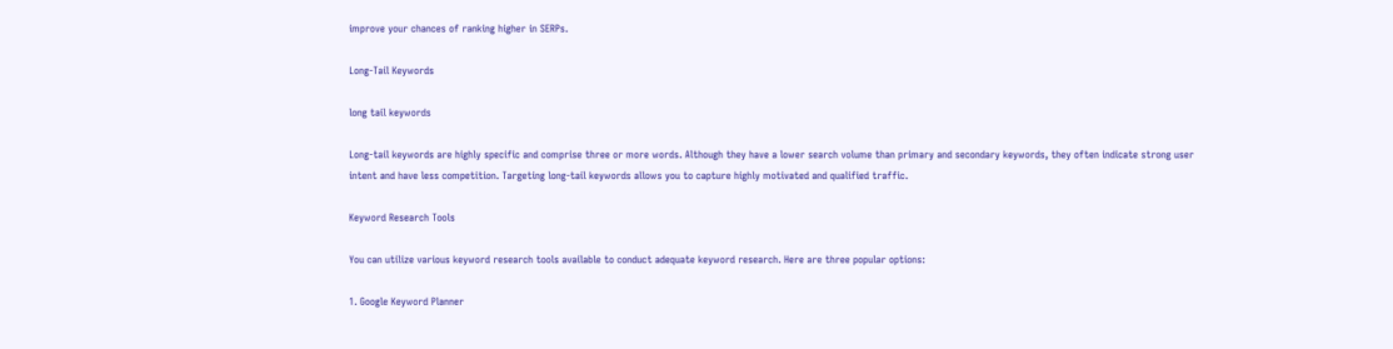improve your chances of ranking higher in SERPs.

Long-Tail Keywords

long tail keywords

Long-tail keywords are highly specific and comprise three or more words. Although they have a lower search volume than primary and secondary keywords, they often indicate strong user intent and have less competition. Targeting long-tail keywords allows you to capture highly motivated and qualified traffic.

Keyword Research Tools

You can utilize various keyword research tools available to conduct adequate keyword research. Here are three popular options:

1. Google Keyword Planner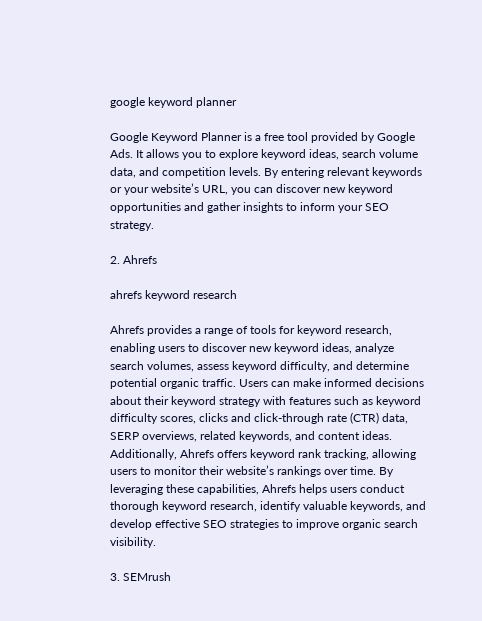google keyword planner

Google Keyword Planner is a free tool provided by Google Ads. It allows you to explore keyword ideas, search volume data, and competition levels. By entering relevant keywords or your website’s URL, you can discover new keyword opportunities and gather insights to inform your SEO strategy.

2. Ahrefs

ahrefs keyword research

Ahrefs provides a range of tools for keyword research, enabling users to discover new keyword ideas, analyze search volumes, assess keyword difficulty, and determine potential organic traffic. Users can make informed decisions about their keyword strategy with features such as keyword difficulty scores, clicks and click-through rate (CTR) data, SERP overviews, related keywords, and content ideas. Additionally, Ahrefs offers keyword rank tracking, allowing users to monitor their website’s rankings over time. By leveraging these capabilities, Ahrefs helps users conduct thorough keyword research, identify valuable keywords, and develop effective SEO strategies to improve organic search visibility.

3. SEMrush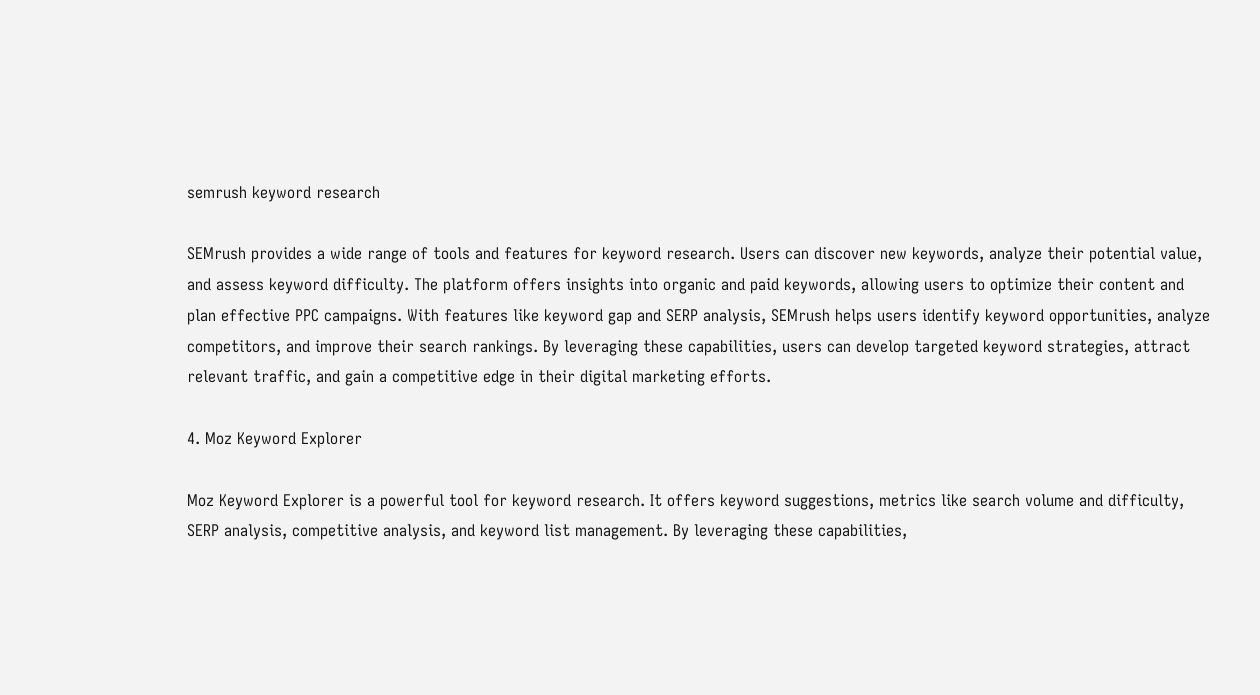semrush keyword research

SEMrush provides a wide range of tools and features for keyword research. Users can discover new keywords, analyze their potential value, and assess keyword difficulty. The platform offers insights into organic and paid keywords, allowing users to optimize their content and plan effective PPC campaigns. With features like keyword gap and SERP analysis, SEMrush helps users identify keyword opportunities, analyze competitors, and improve their search rankings. By leveraging these capabilities, users can develop targeted keyword strategies, attract relevant traffic, and gain a competitive edge in their digital marketing efforts.

4. Moz Keyword Explorer

Moz Keyword Explorer is a powerful tool for keyword research. It offers keyword suggestions, metrics like search volume and difficulty, SERP analysis, competitive analysis, and keyword list management. By leveraging these capabilities,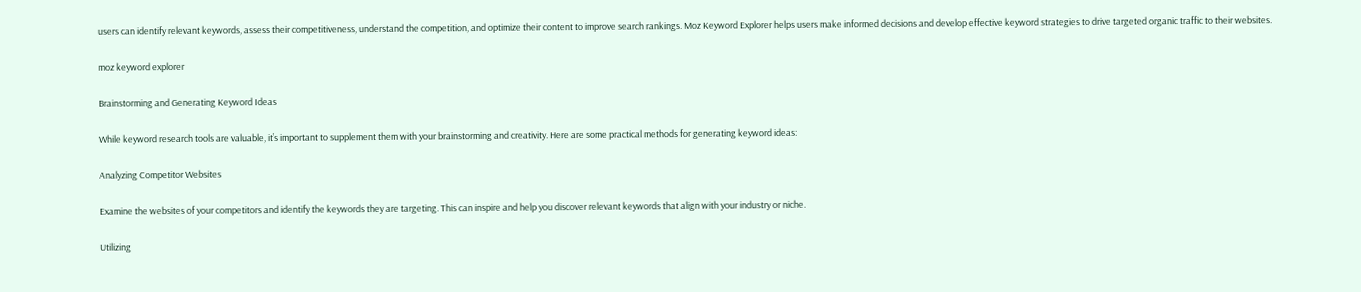users can identify relevant keywords, assess their competitiveness, understand the competition, and optimize their content to improve search rankings. Moz Keyword Explorer helps users make informed decisions and develop effective keyword strategies to drive targeted organic traffic to their websites.

moz keyword explorer

Brainstorming and Generating Keyword Ideas

While keyword research tools are valuable, it’s important to supplement them with your brainstorming and creativity. Here are some practical methods for generating keyword ideas:

Analyzing Competitor Websites

Examine the websites of your competitors and identify the keywords they are targeting. This can inspire and help you discover relevant keywords that align with your industry or niche.

Utilizing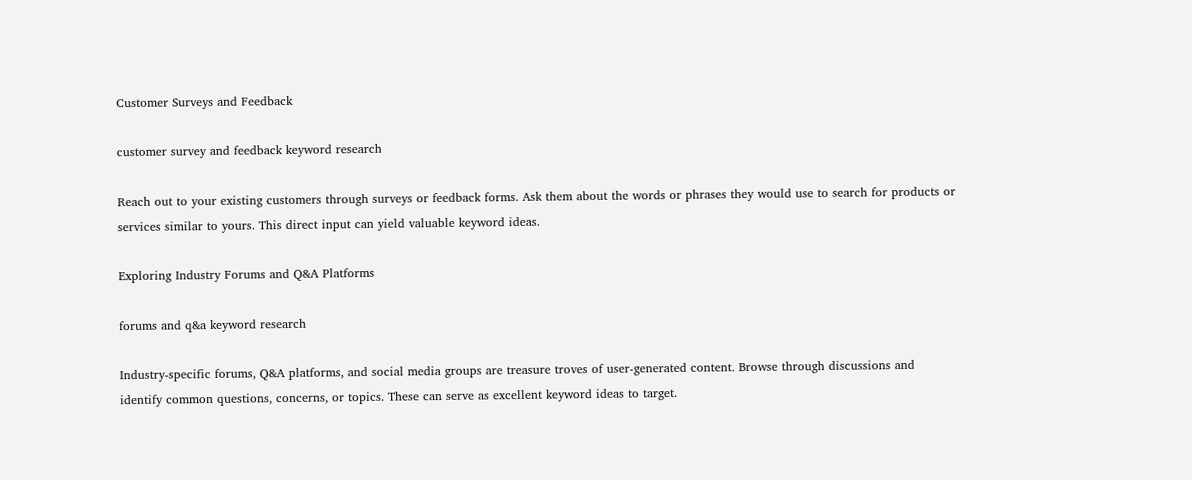Customer Surveys and Feedback

customer survey and feedback keyword research

Reach out to your existing customers through surveys or feedback forms. Ask them about the words or phrases they would use to search for products or services similar to yours. This direct input can yield valuable keyword ideas.

Exploring Industry Forums and Q&A Platforms

forums and q&a keyword research

Industry-specific forums, Q&A platforms, and social media groups are treasure troves of user-generated content. Browse through discussions and identify common questions, concerns, or topics. These can serve as excellent keyword ideas to target.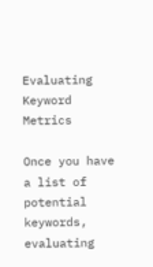Evaluating Keyword Metrics

Once you have a list of potential keywords, evaluating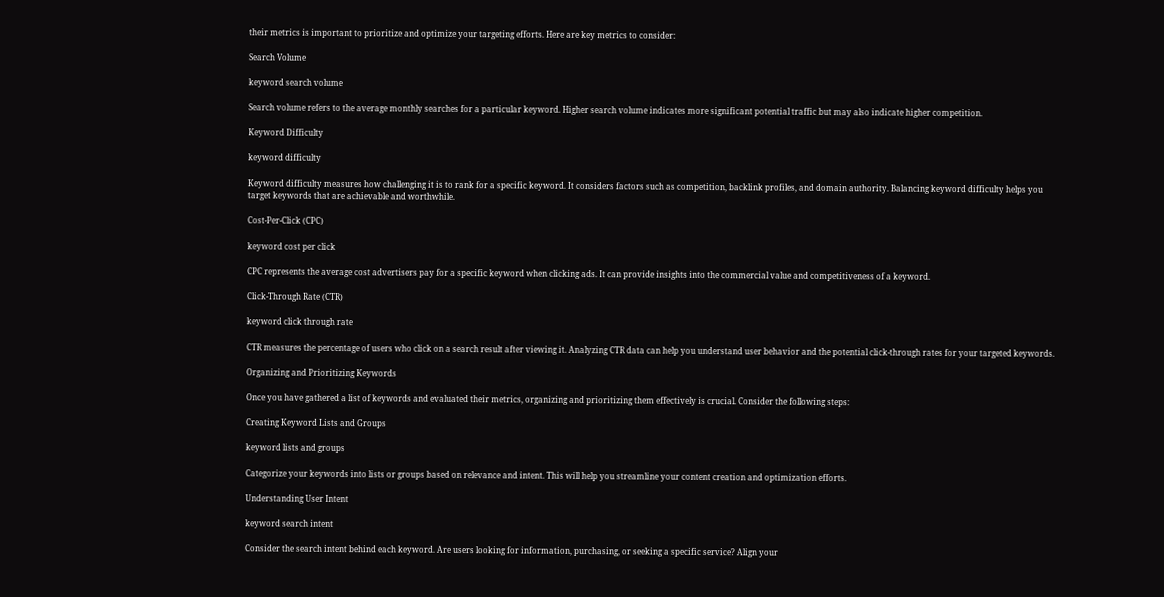their metrics is important to prioritize and optimize your targeting efforts. Here are key metrics to consider:

Search Volume

keyword search volume

Search volume refers to the average monthly searches for a particular keyword. Higher search volume indicates more significant potential traffic but may also indicate higher competition.

Keyword Difficulty

keyword difficulty

Keyword difficulty measures how challenging it is to rank for a specific keyword. It considers factors such as competition, backlink profiles, and domain authority. Balancing keyword difficulty helps you target keywords that are achievable and worthwhile.

Cost-Per-Click (CPC)

keyword cost per click

CPC represents the average cost advertisers pay for a specific keyword when clicking ads. It can provide insights into the commercial value and competitiveness of a keyword.

Click-Through Rate (CTR)

keyword click through rate

CTR measures the percentage of users who click on a search result after viewing it. Analyzing CTR data can help you understand user behavior and the potential click-through rates for your targeted keywords.

Organizing and Prioritizing Keywords

Once you have gathered a list of keywords and evaluated their metrics, organizing and prioritizing them effectively is crucial. Consider the following steps:

Creating Keyword Lists and Groups

keyword lists and groups

Categorize your keywords into lists or groups based on relevance and intent. This will help you streamline your content creation and optimization efforts.

Understanding User Intent

keyword search intent

Consider the search intent behind each keyword. Are users looking for information, purchasing, or seeking a specific service? Align your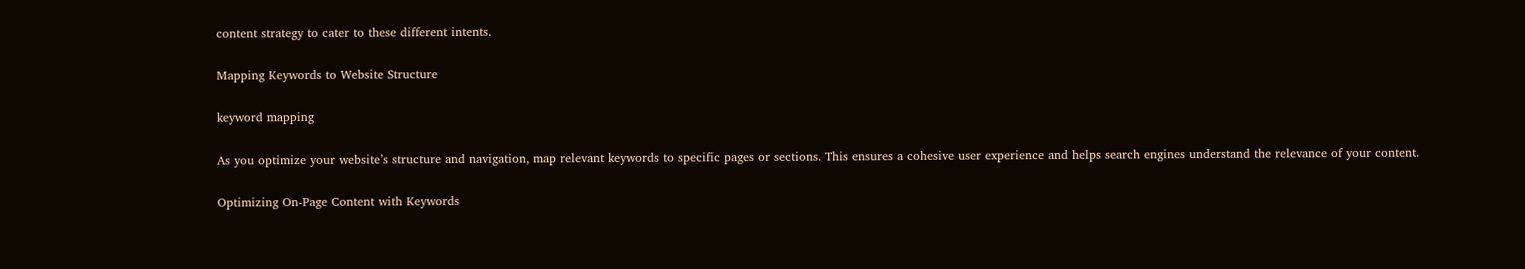content strategy to cater to these different intents.

Mapping Keywords to Website Structure

keyword mapping

As you optimize your website’s structure and navigation, map relevant keywords to specific pages or sections. This ensures a cohesive user experience and helps search engines understand the relevance of your content.

Optimizing On-Page Content with Keywords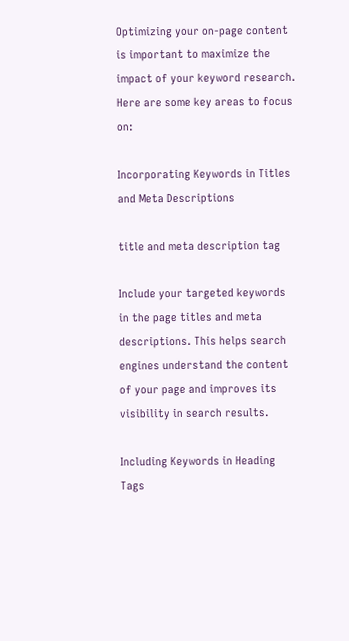Optimizing your on-page content is important to maximize the impact of your keyword research. Here are some key areas to focus on:

Incorporating Keywords in Titles and Meta Descriptions

title and meta description tag

Include your targeted keywords in the page titles and meta descriptions. This helps search engines understand the content of your page and improves its visibility in search results.

Including Keywords in Heading Tags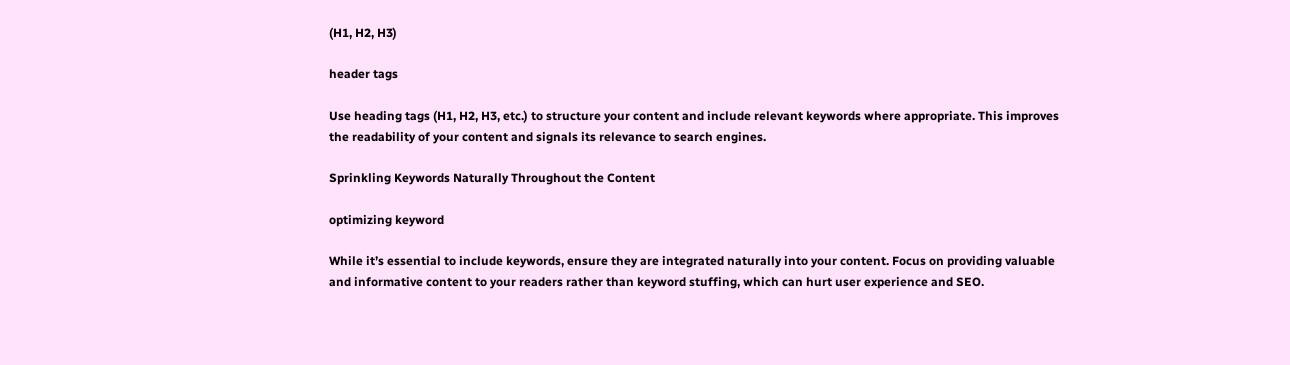(H1, H2, H3)

header tags

Use heading tags (H1, H2, H3, etc.) to structure your content and include relevant keywords where appropriate. This improves the readability of your content and signals its relevance to search engines.

Sprinkling Keywords Naturally Throughout the Content

optimizing keyword

While it’s essential to include keywords, ensure they are integrated naturally into your content. Focus on providing valuable and informative content to your readers rather than keyword stuffing, which can hurt user experience and SEO.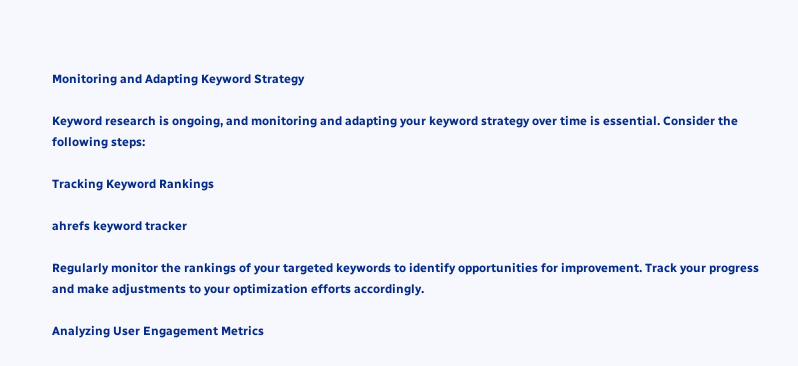Monitoring and Adapting Keyword Strategy

Keyword research is ongoing, and monitoring and adapting your keyword strategy over time is essential. Consider the following steps:

Tracking Keyword Rankings

ahrefs keyword tracker

Regularly monitor the rankings of your targeted keywords to identify opportunities for improvement. Track your progress and make adjustments to your optimization efforts accordingly.

Analyzing User Engagement Metrics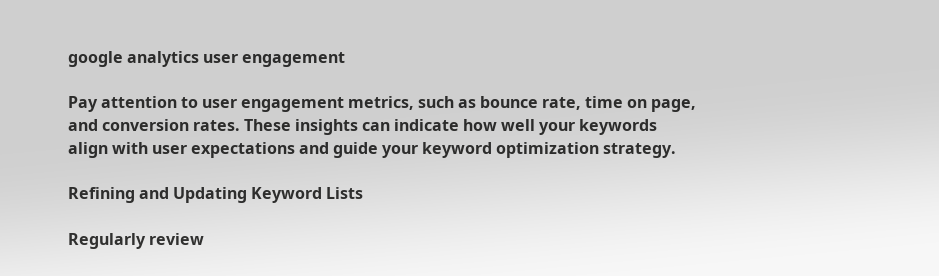google analytics user engagement

Pay attention to user engagement metrics, such as bounce rate, time on page, and conversion rates. These insights can indicate how well your keywords align with user expectations and guide your keyword optimization strategy.

Refining and Updating Keyword Lists

Regularly review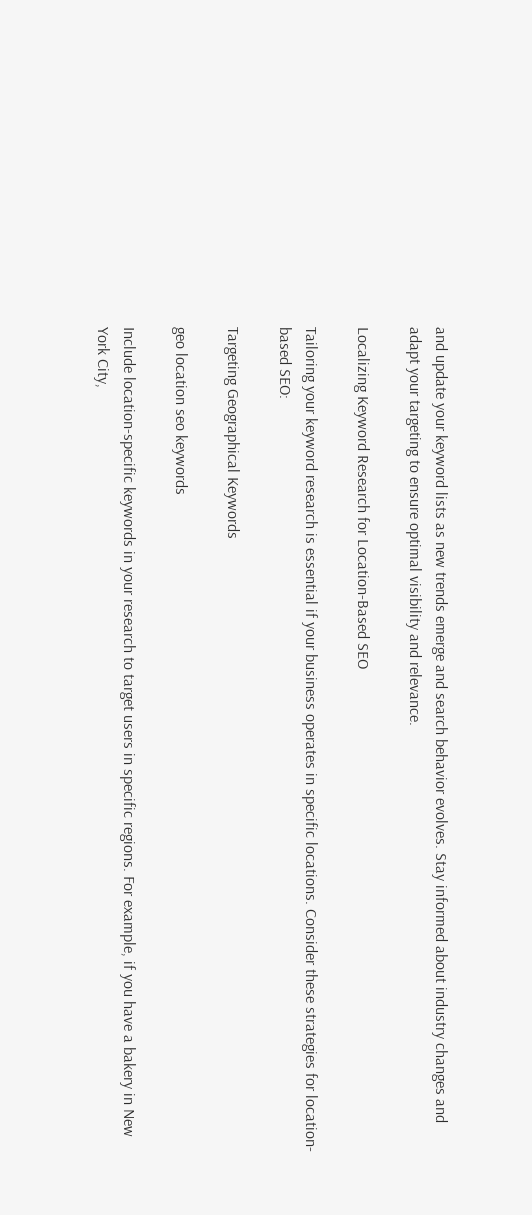and update your keyword lists as new trends emerge and search behavior evolves. Stay informed about industry changes and adapt your targeting to ensure optimal visibility and relevance.

Localizing Keyword Research for Location-Based SEO

Tailoring your keyword research is essential if your business operates in specific locations. Consider these strategies for location-based SEO:

Targeting Geographical Keywords

geo location seo keywords

Include location-specific keywords in your research to target users in specific regions. For example, if you have a bakery in New York City,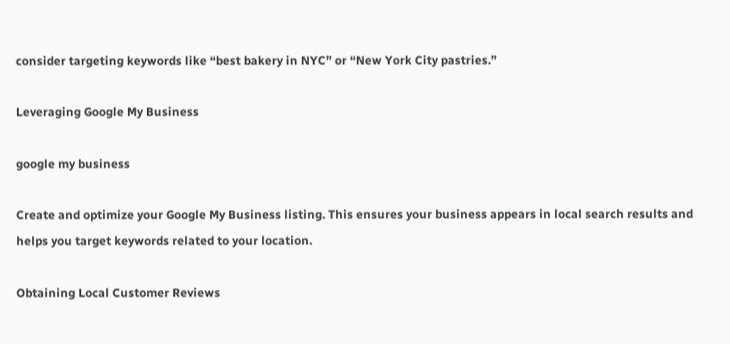consider targeting keywords like “best bakery in NYC” or “New York City pastries.”

Leveraging Google My Business

google my business

Create and optimize your Google My Business listing. This ensures your business appears in local search results and helps you target keywords related to your location.

Obtaining Local Customer Reviews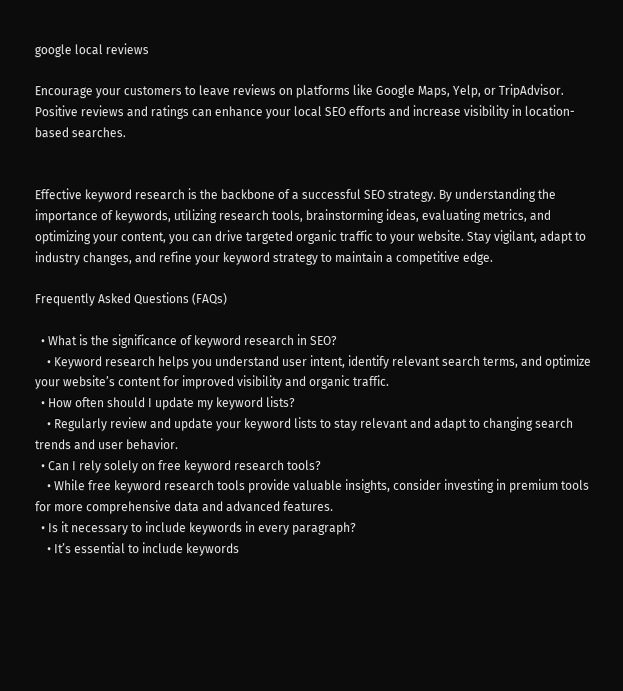google local reviews

Encourage your customers to leave reviews on platforms like Google Maps, Yelp, or TripAdvisor. Positive reviews and ratings can enhance your local SEO efforts and increase visibility in location-based searches.


Effective keyword research is the backbone of a successful SEO strategy. By understanding the importance of keywords, utilizing research tools, brainstorming ideas, evaluating metrics, and optimizing your content, you can drive targeted organic traffic to your website. Stay vigilant, adapt to industry changes, and refine your keyword strategy to maintain a competitive edge.

Frequently Asked Questions (FAQs)

  • What is the significance of keyword research in SEO?
    • Keyword research helps you understand user intent, identify relevant search terms, and optimize your website’s content for improved visibility and organic traffic.
  • How often should I update my keyword lists?
    • Regularly review and update your keyword lists to stay relevant and adapt to changing search trends and user behavior.
  • Can I rely solely on free keyword research tools?
    • While free keyword research tools provide valuable insights, consider investing in premium tools for more comprehensive data and advanced features.
  • Is it necessary to include keywords in every paragraph?
    • It’s essential to include keywords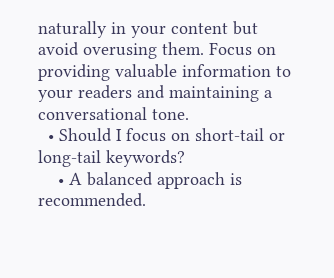naturally in your content but avoid overusing them. Focus on providing valuable information to your readers and maintaining a conversational tone.
  • Should I focus on short-tail or long-tail keywords?
    • A balanced approach is recommended.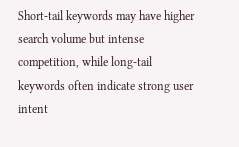Short-tail keywords may have higher search volume but intense competition, while long-tail keywords often indicate strong user intent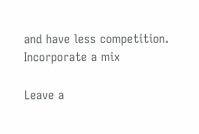and have less competition. Incorporate a mix

Leave a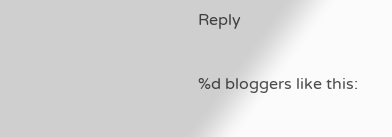Reply

%d bloggers like this: